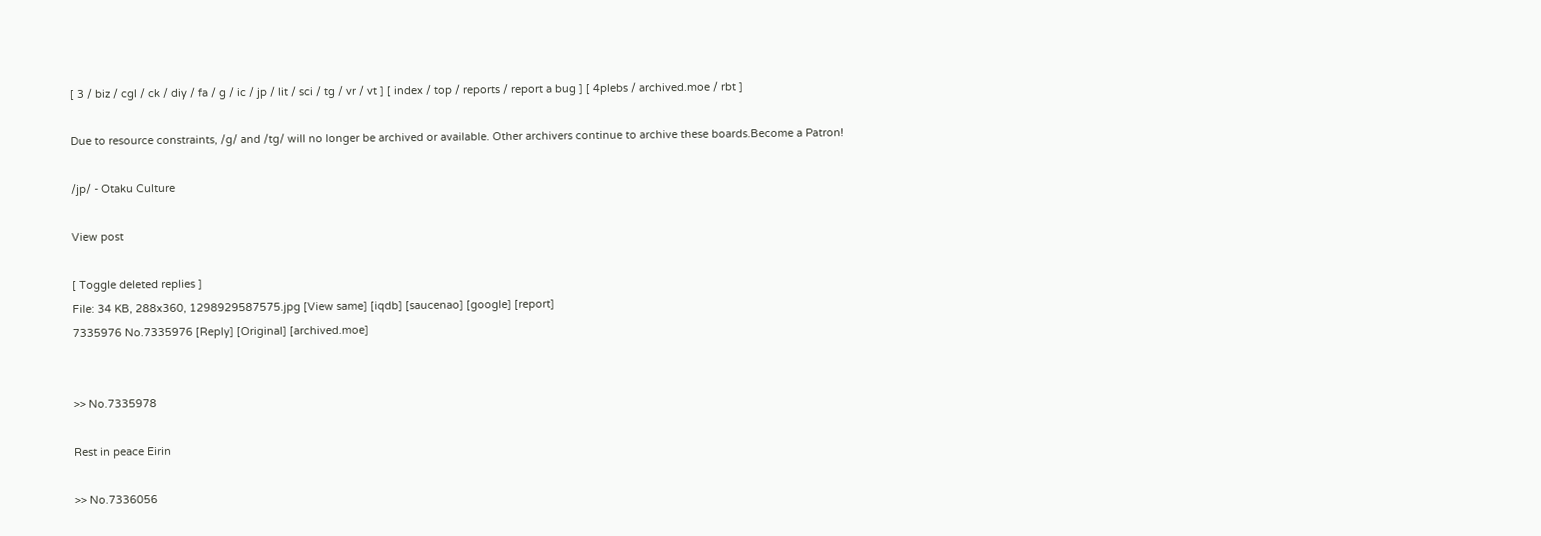[ 3 / biz / cgl / ck / diy / fa / g / ic / jp / lit / sci / tg / vr / vt ] [ index / top / reports / report a bug ] [ 4plebs / archived.moe / rbt ]

Due to resource constraints, /g/ and /tg/ will no longer be archived or available. Other archivers continue to archive these boards.Become a Patron!

/jp/ - Otaku Culture

View post

[ Toggle deleted replies ]
File: 34 KB, 288x360, 1298929587575.jpg [View same] [iqdb] [saucenao] [google] [report]
7335976 No.7335976 [Reply] [Original] [archived.moe]


>> No.7335978

Rest in peace Eirin

>> No.7336056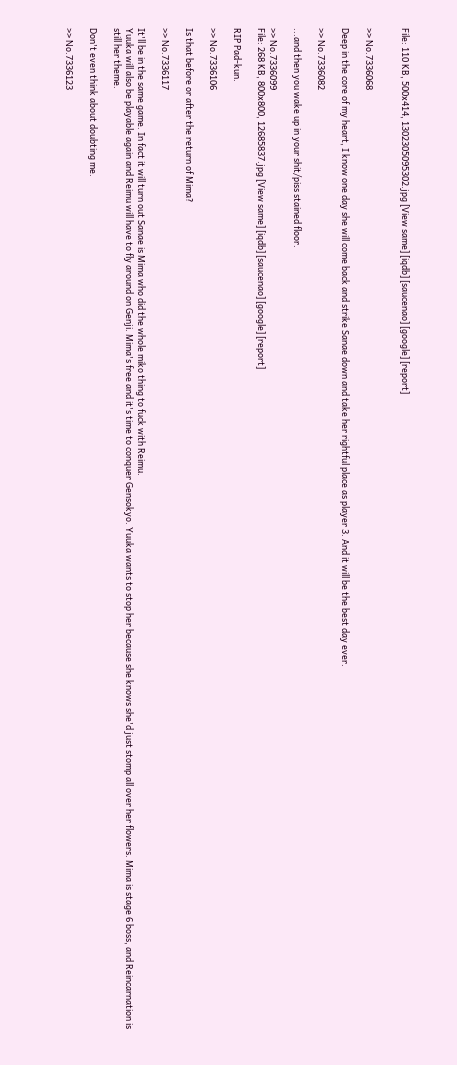File: 110 KB, 500x414, 1302305095302.jpg [View same] [iqdb] [saucenao] [google] [report]


>> No.7336068

Deep in the core of my heart, I know one day she will come back and strike Sanae down and take her rightful place as player 3. And it will be the best day ever.

>> No.7336082

...and then you wake up in your shit/piss stained floor.

>> No.7336099
File: 268 KB, 800x800, 12685837.jpg [View same] [iqdb] [saucenao] [google] [report]

RIP Pad-kun.

>> No.7336106

Is that before or after the return of Mima?

>> No.7336117

It'll be in the same game. In fact it will turn out Sanae is Mima who did the whole miko thing to fuck with Reimu.
Yuuka will also be playable again and Reimu will have to fly around on Genji. Mima's free and it's time to conquer Gensokyo. Yuuka wants to stop her because she knows she'd just stomp all over her flowers. Mima is stage 6 boss, and Reincarnation is still her theme.

Don't even think about doubting me.

>> No.7336123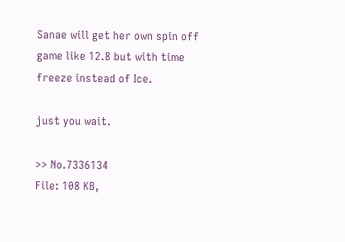Sanae will get her own spin off game like 12.8 but with time freeze instead of Ice.

just you wait.

>> No.7336134
File: 108 KB,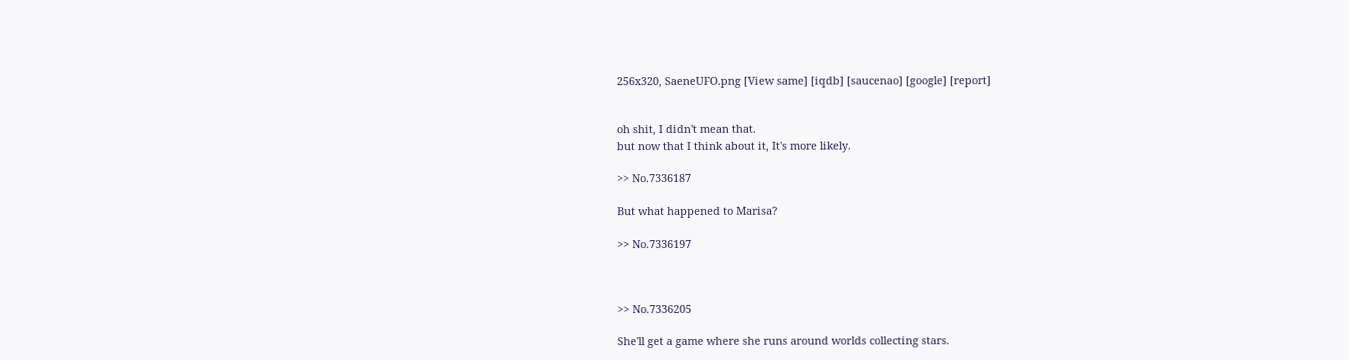256x320, SaeneUFO.png [View same] [iqdb] [saucenao] [google] [report]


oh shit, I didn't mean that.
but now that I think about it, It's more likely.

>> No.7336187

But what happened to Marisa?

>> No.7336197



>> No.7336205

She'll get a game where she runs around worlds collecting stars.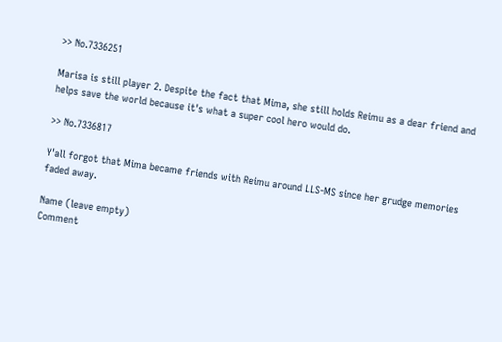>> No.7336251

Marisa is still player 2. Despite the fact that Mima, she still holds Reimu as a dear friend and helps save the world because it's what a super cool hero would do.

>> No.7336817

Y'all forgot that Mima became friends with Reimu around LLS-MS since her grudge memories faded away.

Name (leave empty)
Comment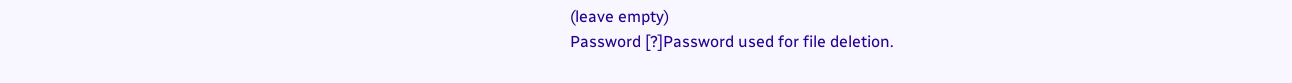(leave empty)
Password [?]Password used for file deletion.